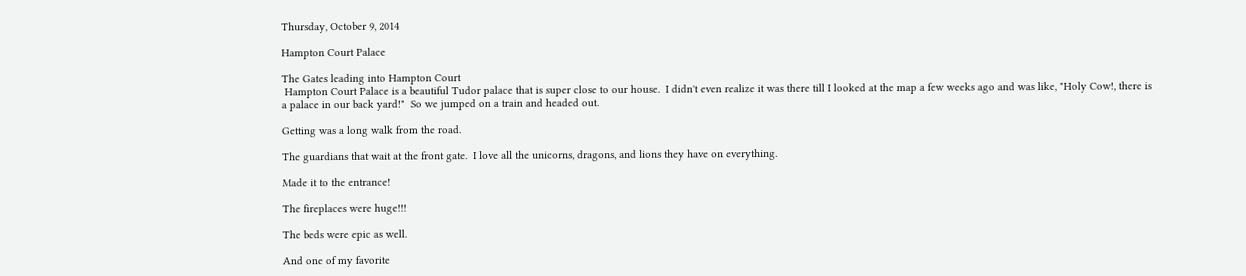Thursday, October 9, 2014

Hampton Court Palace

The Gates leading into Hampton Court
 Hampton Court Palace is a beautiful Tudor palace that is super close to our house.  I didn't even realize it was there till I looked at the map a few weeks ago and was like, "Holy Cow!, there is a palace in our back yard!"  So we jumped on a train and headed out.

Getting was a long walk from the road.

The guardians that wait at the front gate.  I love all the unicorns, dragons, and lions they have on everything.

Made it to the entrance!

The fireplaces were huge!!!

The beds were epic as well.

And one of my favorite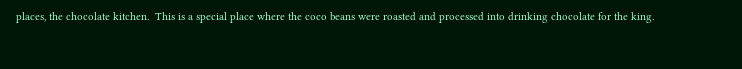places, the chocolate kitchen.  This is a special place where the coco beans were roasted and processed into drinking chocolate for the king.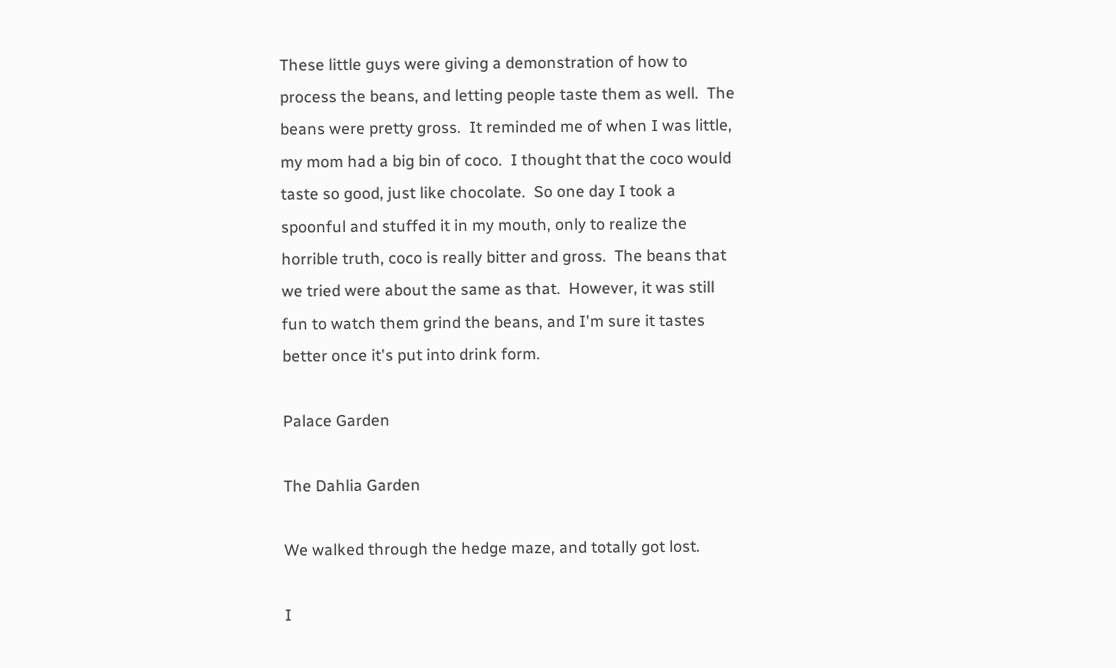These little guys were giving a demonstration of how to process the beans, and letting people taste them as well.  The beans were pretty gross.  It reminded me of when I was little, my mom had a big bin of coco.  I thought that the coco would taste so good, just like chocolate.  So one day I took a spoonful and stuffed it in my mouth, only to realize the horrible truth, coco is really bitter and gross.  The beans that we tried were about the same as that.  However, it was still fun to watch them grind the beans, and I'm sure it tastes better once it's put into drink form.

Palace Garden

The Dahlia Garden

We walked through the hedge maze, and totally got lost.

I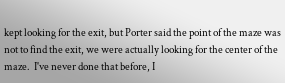kept looking for the exit, but Porter said the point of the maze was not to find the exit, we were actually looking for the center of the maze.  I've never done that before, I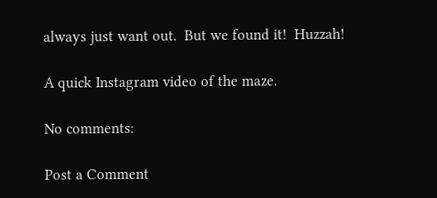always just want out.  But we found it!  Huzzah!

A quick Instagram video of the maze.

No comments:

Post a Comment